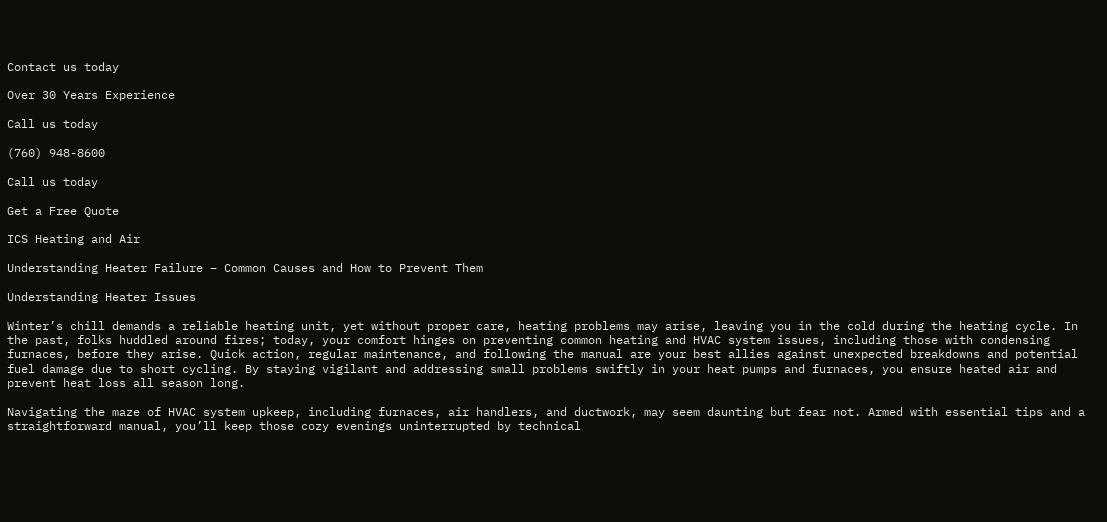Contact us today

Over 30 Years Experience

Call us today

(760) 948-8600

Call us today

Get a Free Quote

ICS Heating and Air

Understanding Heater Failure – Common Causes and How to Prevent Them

Understanding Heater Issues

Winter’s chill demands a reliable heating unit, yet without proper care, heating problems may arise, leaving you in the cold during the heating cycle. In the past, folks huddled around fires; today, your comfort hinges on preventing common heating and HVAC system issues, including those with condensing furnaces, before they arise. Quick action, regular maintenance, and following the manual are your best allies against unexpected breakdowns and potential fuel damage due to short cycling. By staying vigilant and addressing small problems swiftly in your heat pumps and furnaces, you ensure heated air and prevent heat loss all season long.

Navigating the maze of HVAC system upkeep, including furnaces, air handlers, and ductwork, may seem daunting but fear not. Armed with essential tips and a straightforward manual, you’ll keep those cozy evenings uninterrupted by technical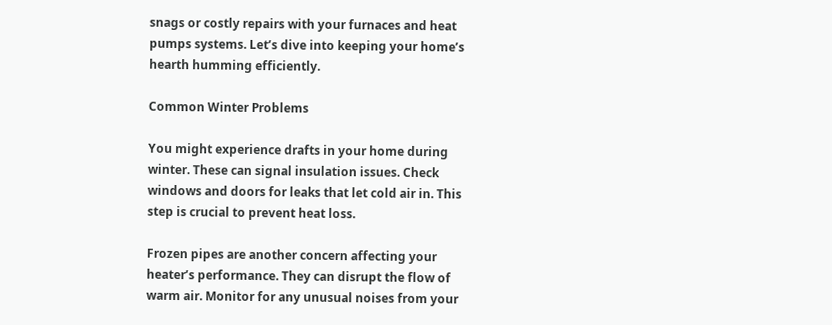snags or costly repairs with your furnaces and heat pumps systems. Let’s dive into keeping your home’s hearth humming efficiently.

Common Winter Problems

You might experience drafts in your home during winter. These can signal insulation issues. Check windows and doors for leaks that let cold air in. This step is crucial to prevent heat loss.

Frozen pipes are another concern affecting your heater’s performance. They can disrupt the flow of warm air. Monitor for any unusual noises from your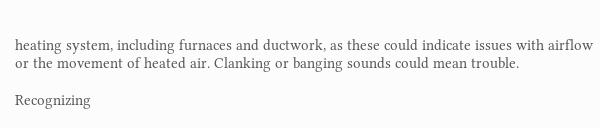heating system, including furnaces and ductwork, as these could indicate issues with airflow or the movement of heated air. Clanking or banging sounds could mean trouble.

Recognizing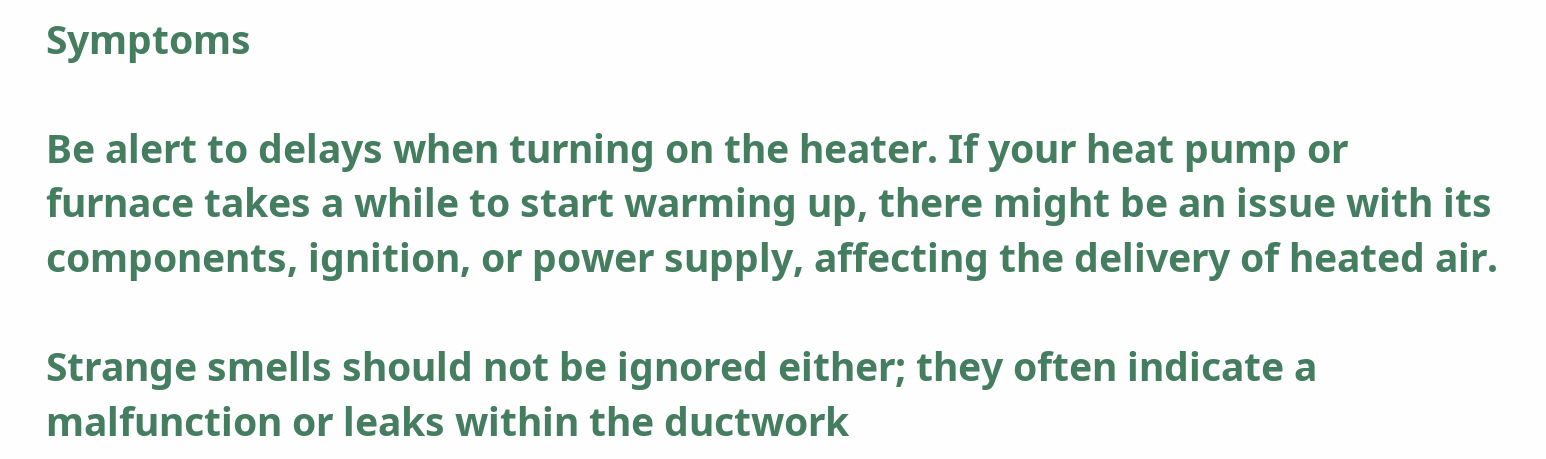Symptoms

Be alert to delays when turning on the heater. If your heat pump or furnace takes a while to start warming up, there might be an issue with its components, ignition, or power supply, affecting the delivery of heated air.

Strange smells should not be ignored either; they often indicate a malfunction or leaks within the ductwork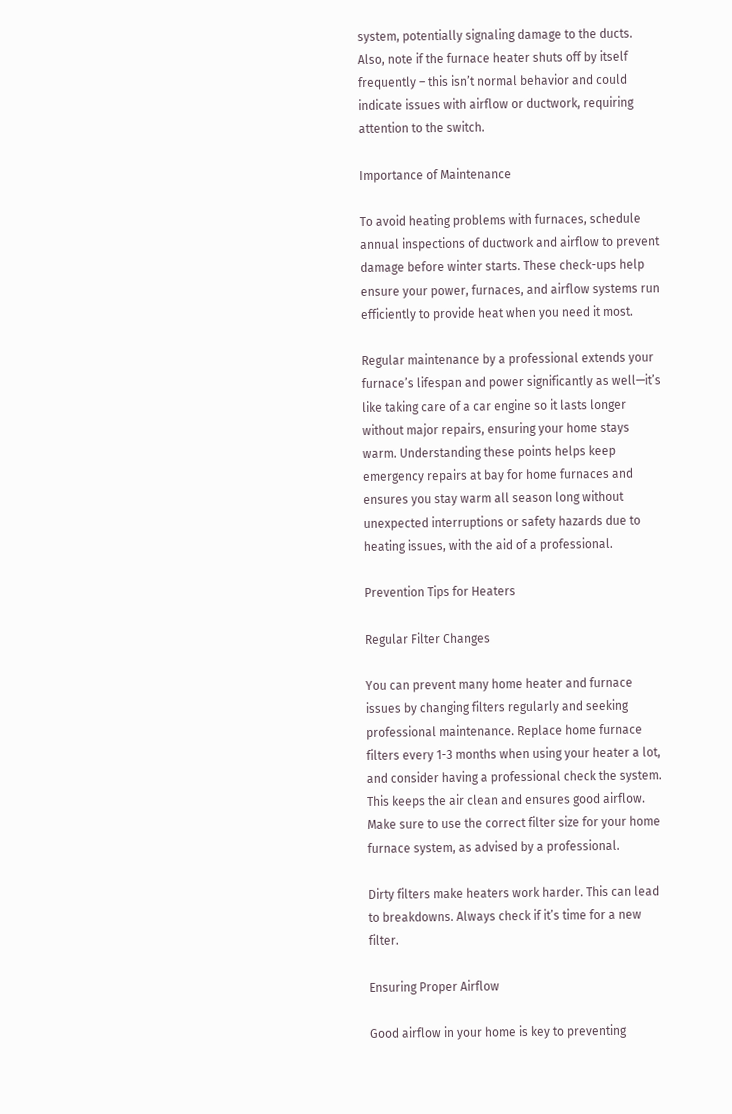system, potentially signaling damage to the ducts. Also, note if the furnace heater shuts off by itself frequently – this isn’t normal behavior and could indicate issues with airflow or ductwork, requiring attention to the switch.

Importance of Maintenance

To avoid heating problems with furnaces, schedule annual inspections of ductwork and airflow to prevent damage before winter starts. These check-ups help ensure your power, furnaces, and airflow systems run efficiently to provide heat when you need it most.

Regular maintenance by a professional extends your furnace’s lifespan and power significantly as well—it’s like taking care of a car engine so it lasts longer without major repairs, ensuring your home stays warm. Understanding these points helps keep emergency repairs at bay for home furnaces and ensures you stay warm all season long without unexpected interruptions or safety hazards due to heating issues, with the aid of a professional.

Prevention Tips for Heaters

Regular Filter Changes

You can prevent many home heater and furnace issues by changing filters regularly and seeking professional maintenance. Replace home furnace filters every 1-3 months when using your heater a lot, and consider having a professional check the system. This keeps the air clean and ensures good airflow. Make sure to use the correct filter size for your home furnace system, as advised by a professional.

Dirty filters make heaters work harder. This can lead to breakdowns. Always check if it’s time for a new filter.

Ensuring Proper Airflow

Good airflow in your home is key to preventing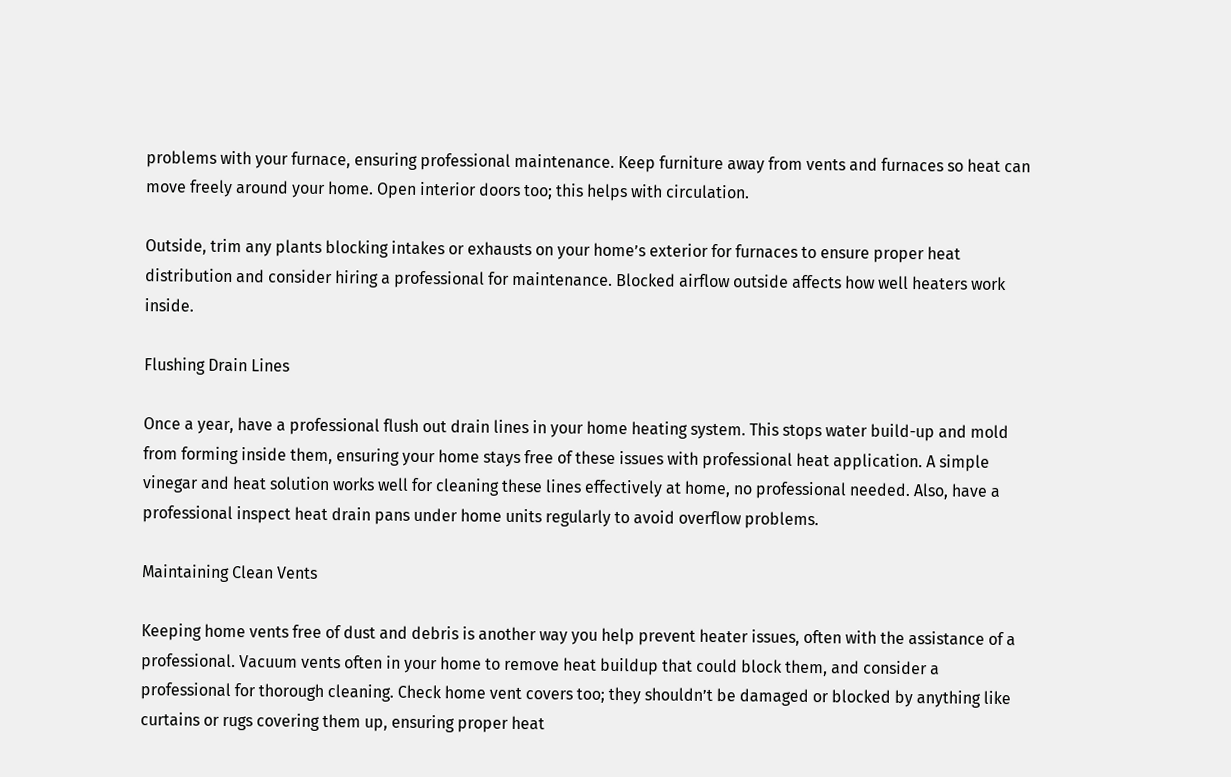problems with your furnace, ensuring professional maintenance. Keep furniture away from vents and furnaces so heat can move freely around your home. Open interior doors too; this helps with circulation.

Outside, trim any plants blocking intakes or exhausts on your home’s exterior for furnaces to ensure proper heat distribution and consider hiring a professional for maintenance. Blocked airflow outside affects how well heaters work inside.

Flushing Drain Lines

Once a year, have a professional flush out drain lines in your home heating system. This stops water build-up and mold from forming inside them, ensuring your home stays free of these issues with professional heat application. A simple vinegar and heat solution works well for cleaning these lines effectively at home, no professional needed. Also, have a professional inspect heat drain pans under home units regularly to avoid overflow problems.

Maintaining Clean Vents

Keeping home vents free of dust and debris is another way you help prevent heater issues, often with the assistance of a professional. Vacuum vents often in your home to remove heat buildup that could block them, and consider a professional for thorough cleaning. Check home vent covers too; they shouldn’t be damaged or blocked by anything like curtains or rugs covering them up, ensuring proper heat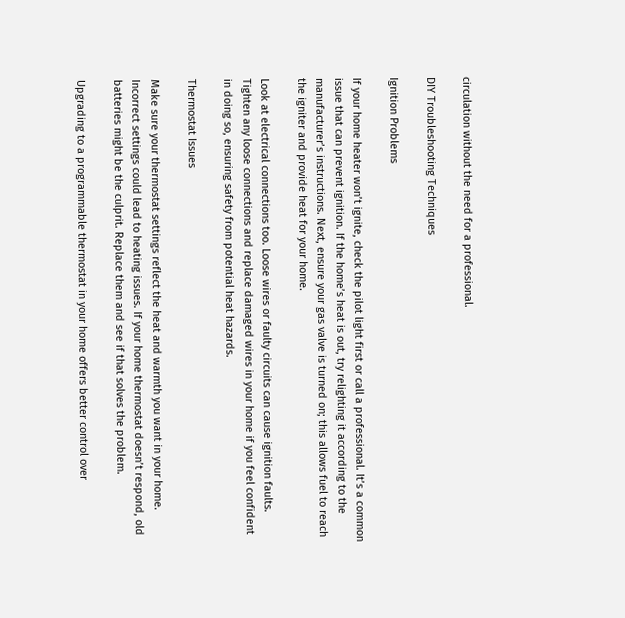circulation without the need for a professional.

DIY Troubleshooting Techniques

Ignition Problems

If your home heater won’t ignite, check the pilot light first or call a professional. It’s a common issue that can prevent ignition. If the home’s heat is out, try relighting it according to the manufacturer’s instructions. Next, ensure your gas valve is turned on; this allows fuel to reach the igniter and provide heat for your home.

Look at electrical connections too. Loose wires or faulty circuits can cause ignition faults. Tighten any loose connections and replace damaged wires in your home if you feel confident in doing so, ensuring safety from potential heat hazards.

Thermostat Issues

Make sure your thermostat settings reflect the heat and warmth you want in your home. Incorrect settings could lead to heating issues. If your home thermostat doesn’t respond, old batteries might be the culprit. Replace them and see if that solves the problem.

Upgrading to a programmable thermostat in your home offers better control over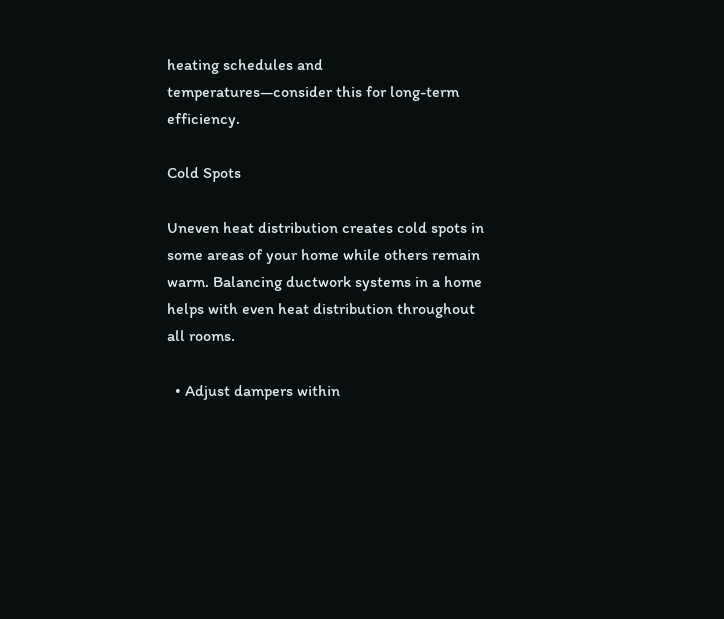heating schedules and temperatures—consider this for long-term efficiency.

Cold Spots

Uneven heat distribution creates cold spots in some areas of your home while others remain warm. Balancing ductwork systems in a home helps with even heat distribution throughout all rooms.

  • Adjust dampers within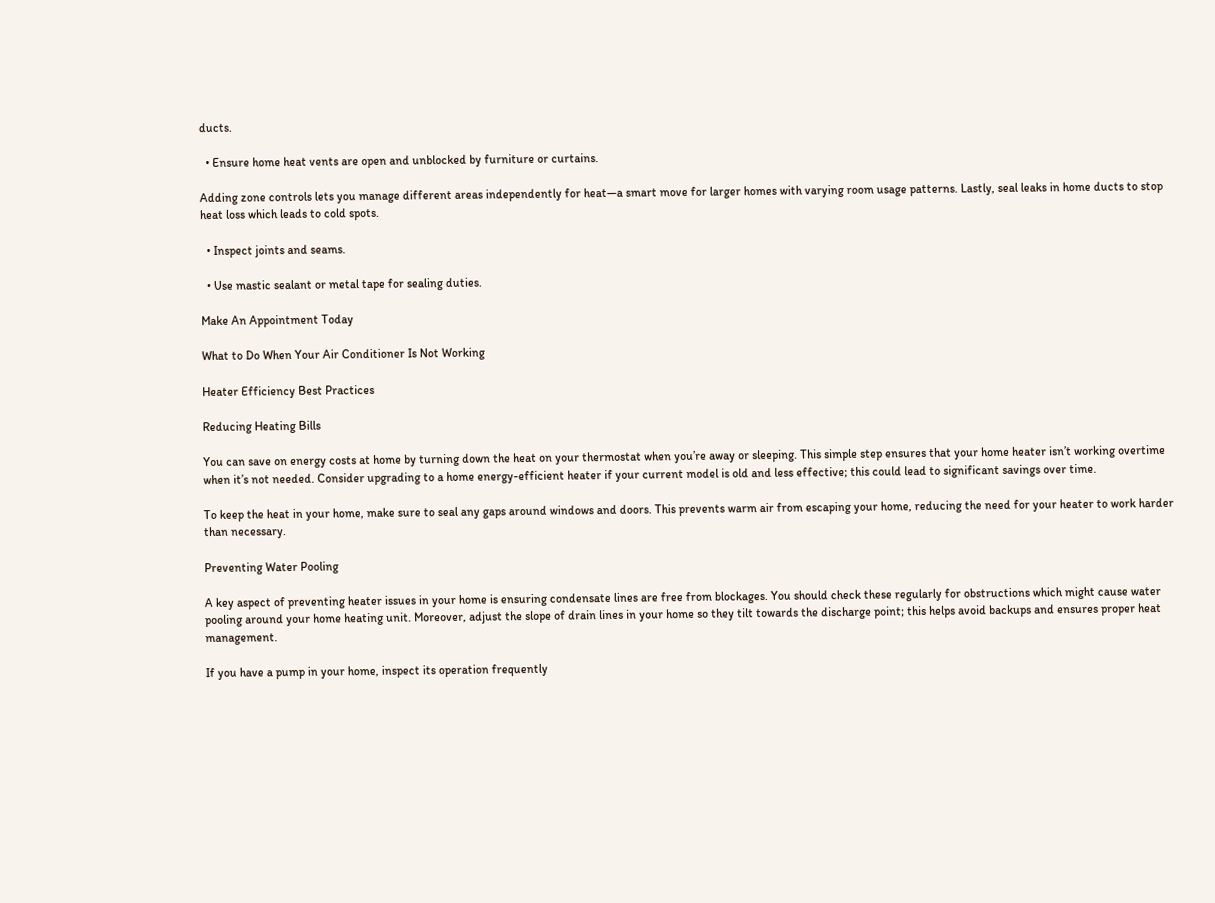ducts.

  • Ensure home heat vents are open and unblocked by furniture or curtains.

Adding zone controls lets you manage different areas independently for heat—a smart move for larger homes with varying room usage patterns. Lastly, seal leaks in home ducts to stop heat loss which leads to cold spots.

  • Inspect joints and seams.

  • Use mastic sealant or metal tape for sealing duties.

Make An Appointment Today

What to Do When Your Air Conditioner Is Not Working

Heater Efficiency Best Practices

Reducing Heating Bills

You can save on energy costs at home by turning down the heat on your thermostat when you’re away or sleeping. This simple step ensures that your home heater isn’t working overtime when it’s not needed. Consider upgrading to a home energy-efficient heater if your current model is old and less effective; this could lead to significant savings over time.

To keep the heat in your home, make sure to seal any gaps around windows and doors. This prevents warm air from escaping your home, reducing the need for your heater to work harder than necessary.

Preventing Water Pooling

A key aspect of preventing heater issues in your home is ensuring condensate lines are free from blockages. You should check these regularly for obstructions which might cause water pooling around your home heating unit. Moreover, adjust the slope of drain lines in your home so they tilt towards the discharge point; this helps avoid backups and ensures proper heat management.

If you have a pump in your home, inspect its operation frequently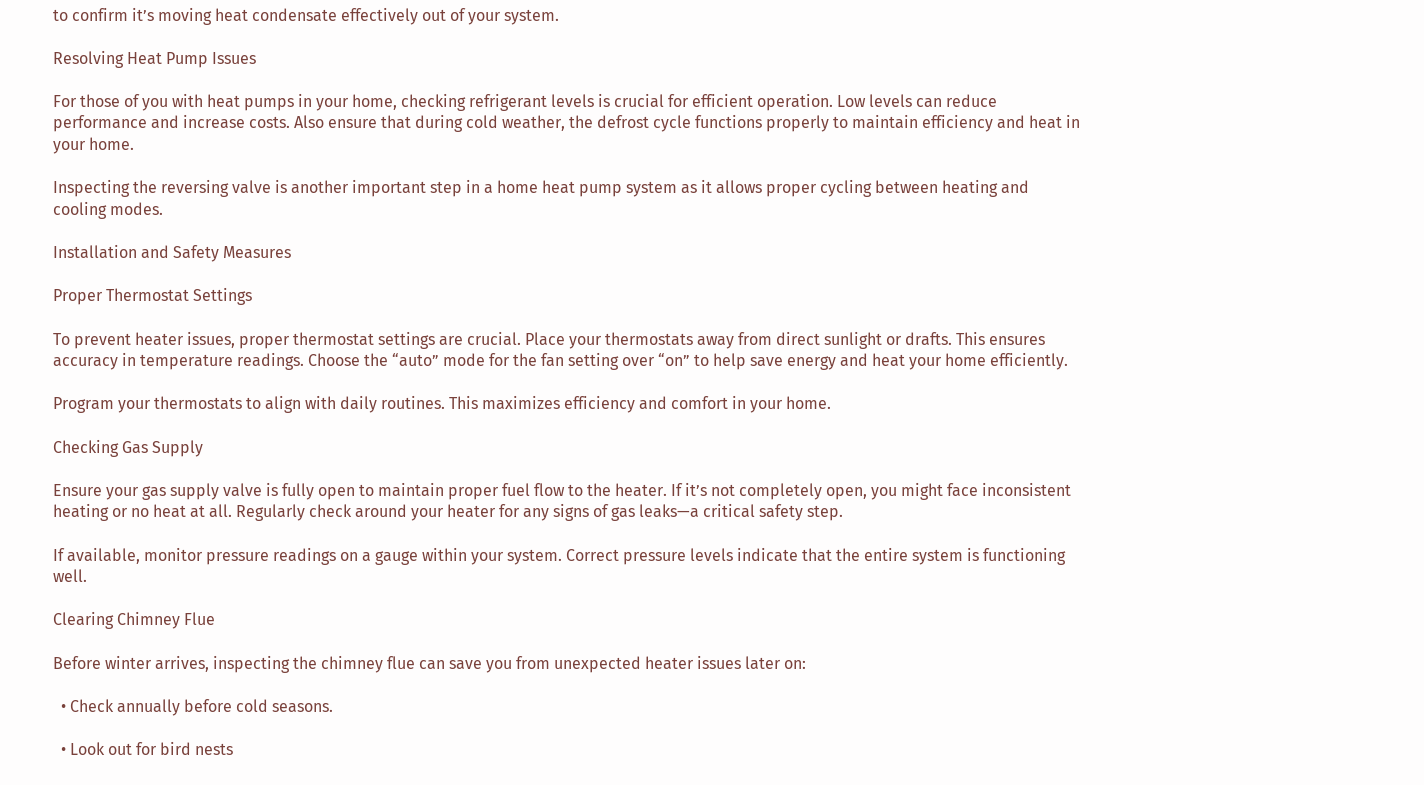to confirm it’s moving heat condensate effectively out of your system.

Resolving Heat Pump Issues

For those of you with heat pumps in your home, checking refrigerant levels is crucial for efficient operation. Low levels can reduce performance and increase costs. Also ensure that during cold weather, the defrost cycle functions properly to maintain efficiency and heat in your home.

Inspecting the reversing valve is another important step in a home heat pump system as it allows proper cycling between heating and cooling modes.

Installation and Safety Measures

Proper Thermostat Settings

To prevent heater issues, proper thermostat settings are crucial. Place your thermostats away from direct sunlight or drafts. This ensures accuracy in temperature readings. Choose the “auto” mode for the fan setting over “on” to help save energy and heat your home efficiently.

Program your thermostats to align with daily routines. This maximizes efficiency and comfort in your home.

Checking Gas Supply

Ensure your gas supply valve is fully open to maintain proper fuel flow to the heater. If it’s not completely open, you might face inconsistent heating or no heat at all. Regularly check around your heater for any signs of gas leaks—a critical safety step.

If available, monitor pressure readings on a gauge within your system. Correct pressure levels indicate that the entire system is functioning well.

Clearing Chimney Flue

Before winter arrives, inspecting the chimney flue can save you from unexpected heater issues later on:

  • Check annually before cold seasons.

  • Look out for bird nests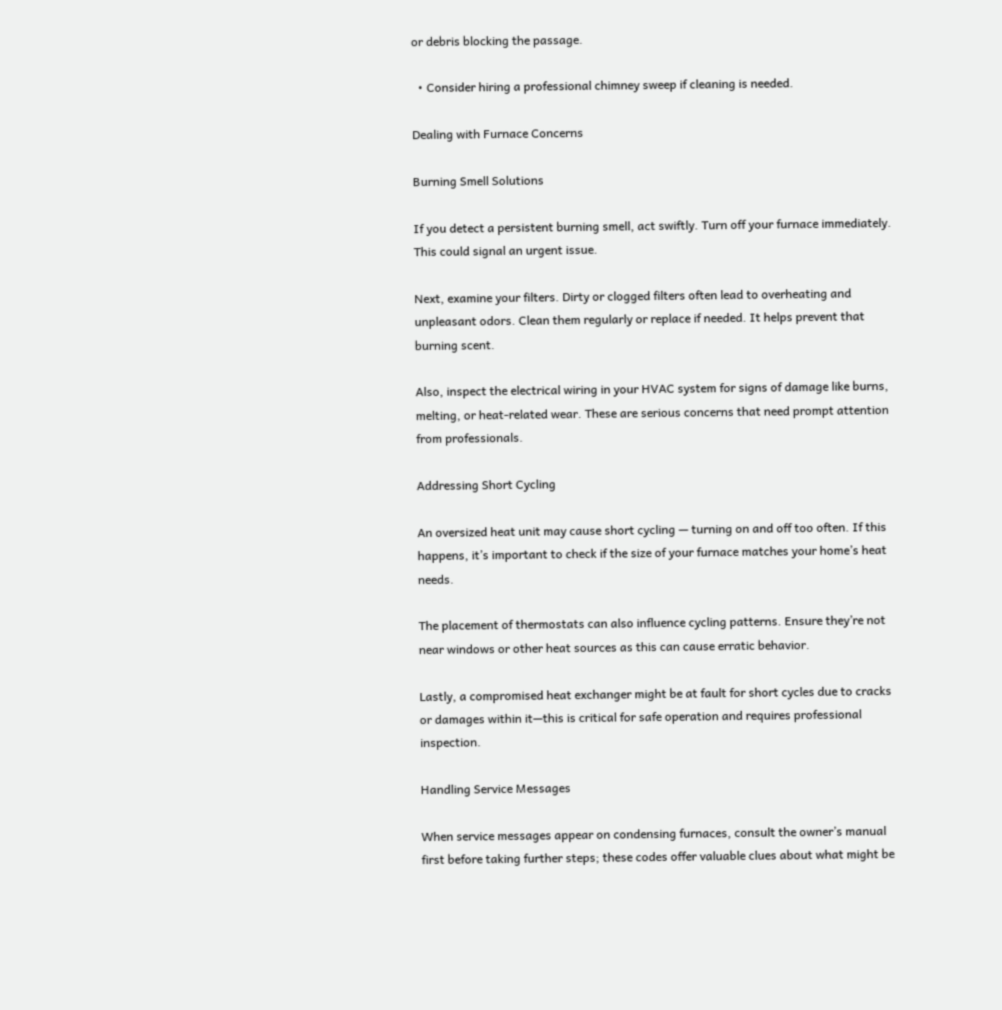or debris blocking the passage.

  • Consider hiring a professional chimney sweep if cleaning is needed.

Dealing with Furnace Concerns

Burning Smell Solutions

If you detect a persistent burning smell, act swiftly. Turn off your furnace immediately. This could signal an urgent issue.

Next, examine your filters. Dirty or clogged filters often lead to overheating and unpleasant odors. Clean them regularly or replace if needed. It helps prevent that burning scent.

Also, inspect the electrical wiring in your HVAC system for signs of damage like burns, melting, or heat-related wear. These are serious concerns that need prompt attention from professionals.

Addressing Short Cycling

An oversized heat unit may cause short cycling — turning on and off too often. If this happens, it’s important to check if the size of your furnace matches your home’s heat needs.

The placement of thermostats can also influence cycling patterns. Ensure they’re not near windows or other heat sources as this can cause erratic behavior.

Lastly, a compromised heat exchanger might be at fault for short cycles due to cracks or damages within it—this is critical for safe operation and requires professional inspection.

Handling Service Messages

When service messages appear on condensing furnaces, consult the owner’s manual first before taking further steps; these codes offer valuable clues about what might be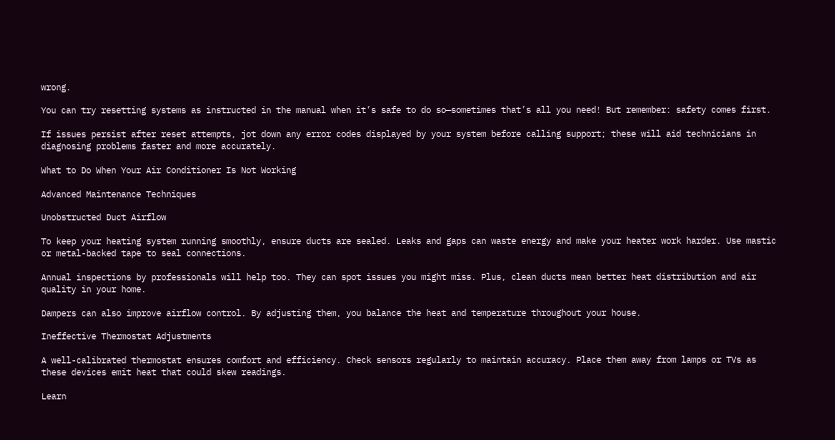wrong.

You can try resetting systems as instructed in the manual when it’s safe to do so—sometimes that’s all you need! But remember: safety comes first.

If issues persist after reset attempts, jot down any error codes displayed by your system before calling support; these will aid technicians in diagnosing problems faster and more accurately.

What to Do When Your Air Conditioner Is Not Working

Advanced Maintenance Techniques

Unobstructed Duct Airflow

To keep your heating system running smoothly, ensure ducts are sealed. Leaks and gaps can waste energy and make your heater work harder. Use mastic or metal-backed tape to seal connections.

Annual inspections by professionals will help too. They can spot issues you might miss. Plus, clean ducts mean better heat distribution and air quality in your home.

Dampers can also improve airflow control. By adjusting them, you balance the heat and temperature throughout your house.

Ineffective Thermostat Adjustments

A well-calibrated thermostat ensures comfort and efficiency. Check sensors regularly to maintain accuracy. Place them away from lamps or TVs as these devices emit heat that could skew readings.

Learn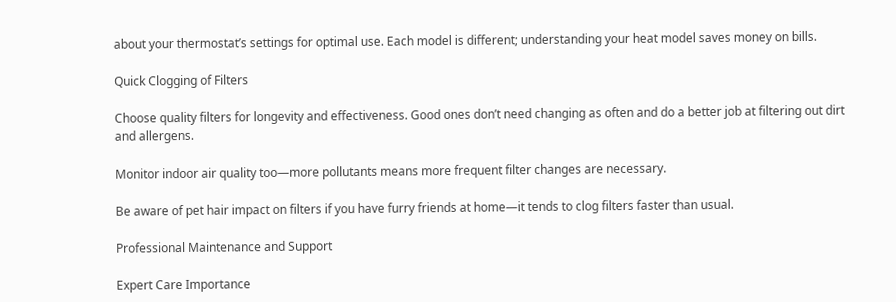about your thermostat’s settings for optimal use. Each model is different; understanding your heat model saves money on bills.

Quick Clogging of Filters

Choose quality filters for longevity and effectiveness. Good ones don’t need changing as often and do a better job at filtering out dirt and allergens.

Monitor indoor air quality too—more pollutants means more frequent filter changes are necessary.

Be aware of pet hair impact on filters if you have furry friends at home—it tends to clog filters faster than usual.

Professional Maintenance and Support

Expert Care Importance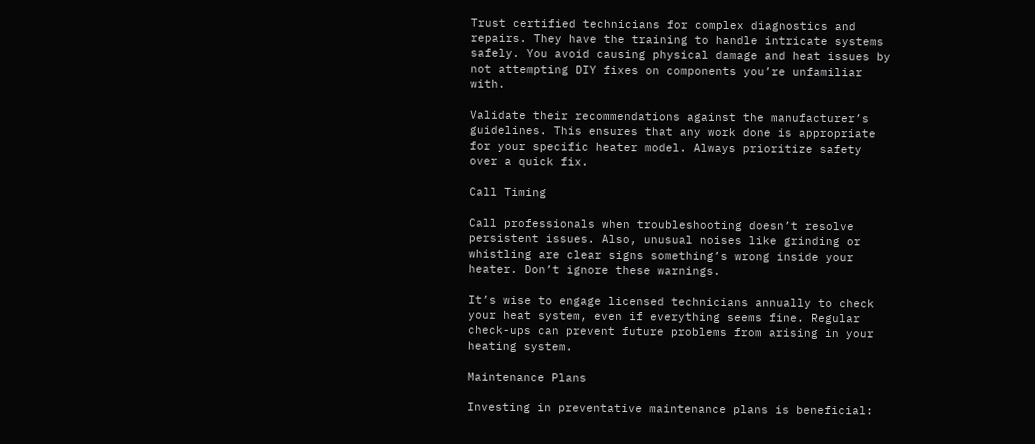Trust certified technicians for complex diagnostics and repairs. They have the training to handle intricate systems safely. You avoid causing physical damage and heat issues by not attempting DIY fixes on components you’re unfamiliar with.

Validate their recommendations against the manufacturer’s guidelines. This ensures that any work done is appropriate for your specific heater model. Always prioritize safety over a quick fix.

Call Timing

Call professionals when troubleshooting doesn’t resolve persistent issues. Also, unusual noises like grinding or whistling are clear signs something’s wrong inside your heater. Don’t ignore these warnings.

It’s wise to engage licensed technicians annually to check your heat system, even if everything seems fine. Regular check-ups can prevent future problems from arising in your heating system.

Maintenance Plans

Investing in preventative maintenance plans is beneficial: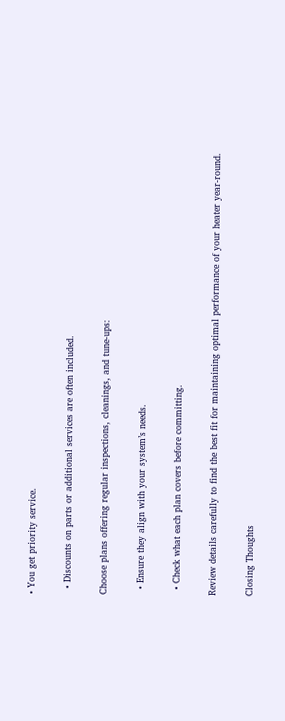• You get priority service.

  • Discounts on parts or additional services are often included.

Choose plans offering regular inspections, cleanings, and tune-ups:

  • Ensure they align with your system’s needs.

  • Check what each plan covers before committing.

Review details carefully to find the best fit for maintaining optimal performance of your heater year-round.

Closing Thoughts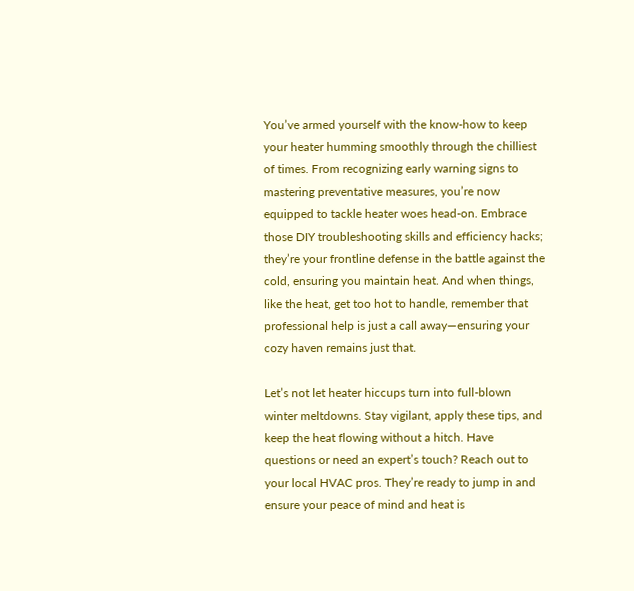You’ve armed yourself with the know-how to keep your heater humming smoothly through the chilliest of times. From recognizing early warning signs to mastering preventative measures, you’re now equipped to tackle heater woes head-on. Embrace those DIY troubleshooting skills and efficiency hacks; they’re your frontline defense in the battle against the cold, ensuring you maintain heat. And when things, like the heat, get too hot to handle, remember that professional help is just a call away—ensuring your cozy haven remains just that.

Let’s not let heater hiccups turn into full-blown winter meltdowns. Stay vigilant, apply these tips, and keep the heat flowing without a hitch. Have questions or need an expert’s touch? Reach out to your local HVAC pros. They’re ready to jump in and ensure your peace of mind and heat is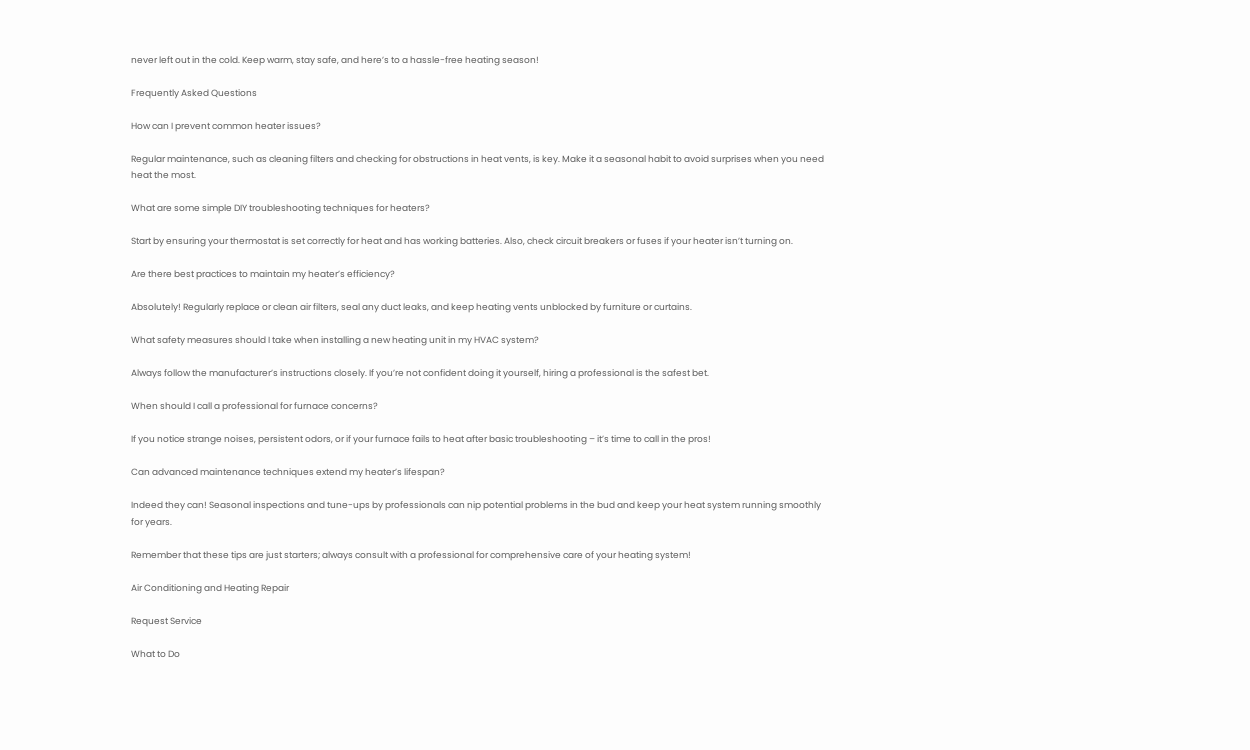never left out in the cold. Keep warm, stay safe, and here’s to a hassle-free heating season!

Frequently Asked Questions

How can I prevent common heater issues?

Regular maintenance, such as cleaning filters and checking for obstructions in heat vents, is key. Make it a seasonal habit to avoid surprises when you need heat the most.

What are some simple DIY troubleshooting techniques for heaters?

Start by ensuring your thermostat is set correctly for heat and has working batteries. Also, check circuit breakers or fuses if your heater isn’t turning on.

Are there best practices to maintain my heater’s efficiency?

Absolutely! Regularly replace or clean air filters, seal any duct leaks, and keep heating vents unblocked by furniture or curtains.

What safety measures should I take when installing a new heating unit in my HVAC system?

Always follow the manufacturer’s instructions closely. If you’re not confident doing it yourself, hiring a professional is the safest bet.

When should I call a professional for furnace concerns?

If you notice strange noises, persistent odors, or if your furnace fails to heat after basic troubleshooting – it’s time to call in the pros!

Can advanced maintenance techniques extend my heater’s lifespan?

Indeed they can! Seasonal inspections and tune-ups by professionals can nip potential problems in the bud and keep your heat system running smoothly for years.

Remember that these tips are just starters; always consult with a professional for comprehensive care of your heating system!

Air Conditioning and Heating Repair

Request Service

What to Do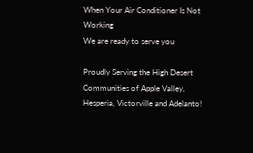When Your Air Conditioner Is Not Working
We are ready to serve you

Proudly Serving the High Desert Communities of Apple Valley, Hesperia, Victorville and Adelanto!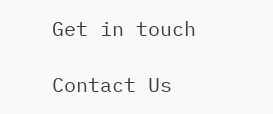Get in touch

Contact Us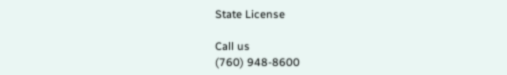State License

Call us
(760) 948-8600